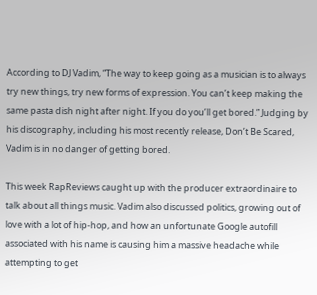According to DJ Vadim, “The way to keep going as a musician is to always try new things, try new forms of expression. You can’t keep making the same pasta dish night after night. If you do you’ll get bored.” Judging by his discography, including his most recently release, Don’t Be Scared, Vadim is in no danger of getting bored.

This week RapReviews caught up with the producer extraordinaire to talk about all things music. Vadim also discussed politics, growing out of love with a lot of hip-hop, and how an unfortunate Google autofill associated with his name is causing him a massive headache while attempting to get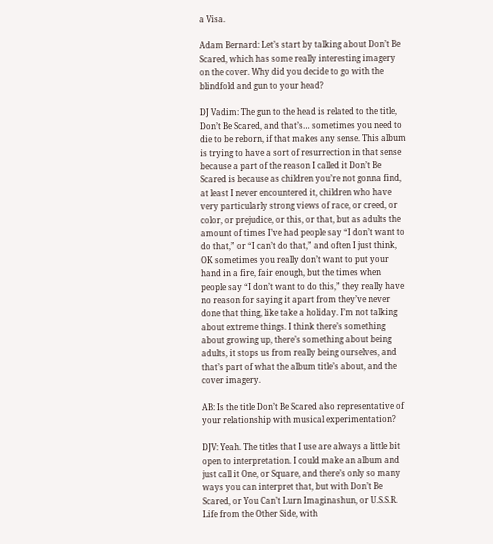a Visa.

Adam Bernard: Let’s start by talking about Don’t Be Scared, which has some really interesting imagery on the cover. Why did you decide to go with the blindfold and gun to your head?

DJ Vadim: The gun to the head is related to the title, Don’t Be Scared, and that’s… sometimes you need to die to be reborn, if that makes any sense. This album is trying to have a sort of resurrection in that sense because a part of the reason I called it Don’t Be Scared is because as children you’re not gonna find, at least I never encountered it, children who have very particularly strong views of race, or creed, or color, or prejudice, or this, or that, but as adults the amount of times I’ve had people say “I don’t want to do that,” or “I can’t do that,” and often I just think, OK sometimes you really don’t want to put your hand in a fire, fair enough, but the times when people say “I don’t want to do this,” they really have no reason for saying it apart from they’ve never done that thing, like take a holiday. I’m not talking about extreme things. I think there’s something about growing up, there’s something about being adults, it stops us from really being ourselves, and that’s part of what the album title’s about, and the cover imagery.

AB: Is the title Don’t Be Scared also representative of your relationship with musical experimentation?

DJV: Yeah. The titles that I use are always a little bit open to interpretation. I could make an album and just call it One, or Square, and there’s only so many ways you can interpret that, but with Don’t Be Scared, or You Can’t Lurn Imaginashun, or U.S.S.R. Life from the Other Side, with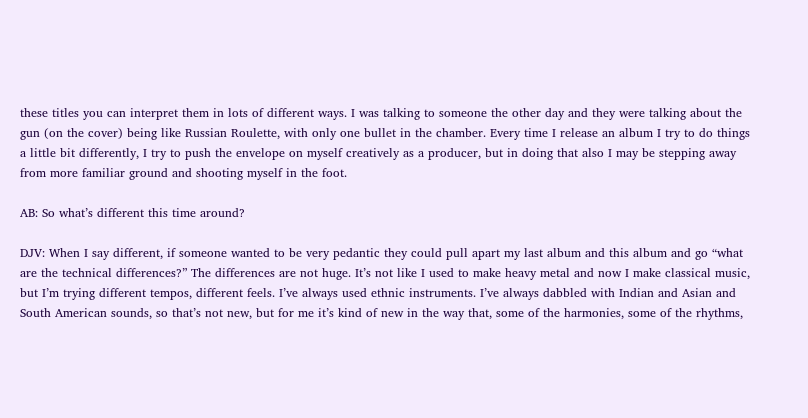these titles you can interpret them in lots of different ways. I was talking to someone the other day and they were talking about the gun (on the cover) being like Russian Roulette, with only one bullet in the chamber. Every time I release an album I try to do things a little bit differently, I try to push the envelope on myself creatively as a producer, but in doing that also I may be stepping away from more familiar ground and shooting myself in the foot.

AB: So what’s different this time around?

DJV: When I say different, if someone wanted to be very pedantic they could pull apart my last album and this album and go “what are the technical differences?” The differences are not huge. It’s not like I used to make heavy metal and now I make classical music, but I’m trying different tempos, different feels. I’ve always used ethnic instruments. I’ve always dabbled with Indian and Asian and South American sounds, so that’s not new, but for me it’s kind of new in the way that, some of the harmonies, some of the rhythms,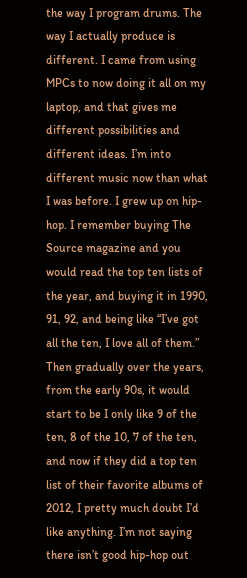the way I program drums. The way I actually produce is different. I came from using MPCs to now doing it all on my laptop, and that gives me different possibilities and different ideas. I’m into different music now than what I was before. I grew up on hip-hop. I remember buying The Source magazine and you would read the top ten lists of the year, and buying it in 1990, 91, 92, and being like “I’ve got all the ten, I love all of them.” Then gradually over the years, from the early 90s, it would start to be I only like 9 of the ten, 8 of the 10, 7 of the ten, and now if they did a top ten list of their favorite albums of 2012, I pretty much doubt I’d like anything. I’m not saying there isn’t good hip-hop out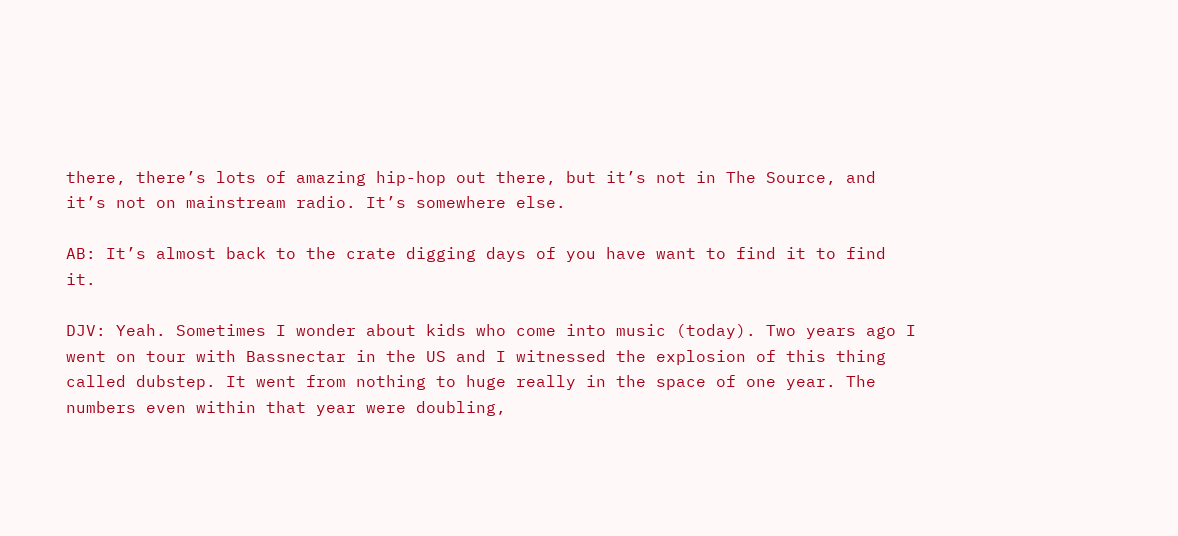there, there’s lots of amazing hip-hop out there, but it’s not in The Source, and it’s not on mainstream radio. It’s somewhere else.

AB: It’s almost back to the crate digging days of you have want to find it to find it.

DJV: Yeah. Sometimes I wonder about kids who come into music (today). Two years ago I went on tour with Bassnectar in the US and I witnessed the explosion of this thing called dubstep. It went from nothing to huge really in the space of one year. The numbers even within that year were doubling,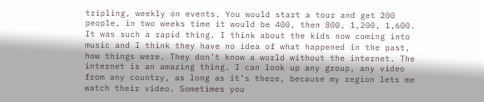tripling, weekly on events. You would start a tour and get 200 people, in two weeks time it would be 400, then 800, 1,200, 1,600. It was such a rapid thing. I think about the kids now coming into music and I think they have no idea of what happened in the past, how things were. They don’t know a world without the internet. The internet is an amazing thing. I can look up any group, any video from any country, as long as it’s there, because my region lets me watch their video. Sometimes you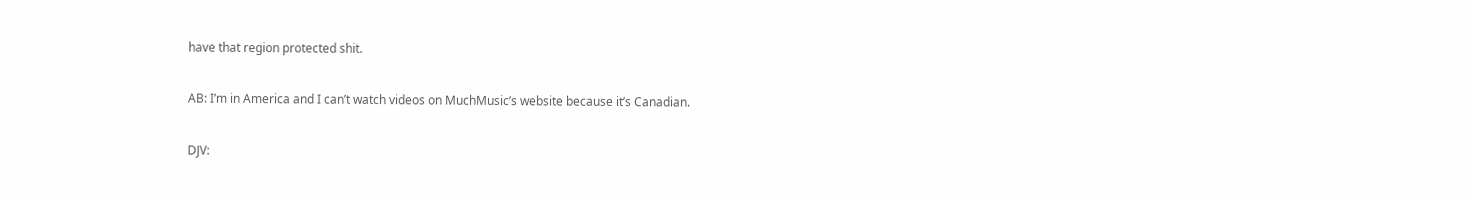have that region protected shit.

AB: I’m in America and I can’t watch videos on MuchMusic’s website because it’s Canadian.

DJV: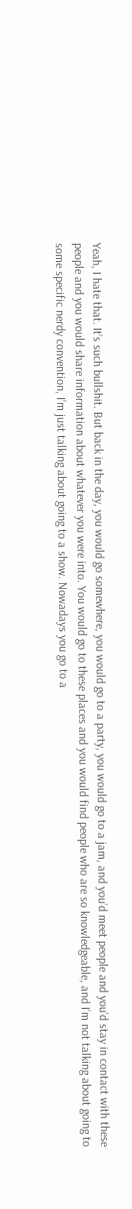Yeah, I hate that. It’s such bullshit. But back in the day, you would go somewhere, you would go to a party, you would go to a jam, and you’d meet people and you’d stay in contact with these people and you would share information about whatever you were into. You would go to these places and you would find people who are so knowledgeable, and I’m not talking about going to some specific nerdy convention, I’m just talking about going to a show. Nowadays you go to a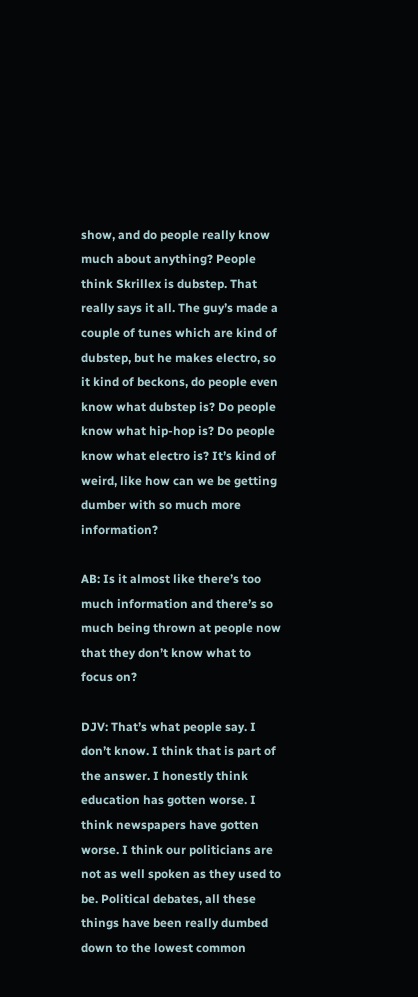show, and do people really know much about anything? People think Skrillex is dubstep. That really says it all. The guy’s made a couple of tunes which are kind of dubstep, but he makes electro, so it kind of beckons, do people even know what dubstep is? Do people know what hip-hop is? Do people know what electro is? It’s kind of weird, like how can we be getting dumber with so much more information?

AB: Is it almost like there’s too much information and there’s so much being thrown at people now that they don’t know what to focus on?

DJV: That’s what people say. I don’t know. I think that is part of the answer. I honestly think education has gotten worse. I think newspapers have gotten worse. I think our politicians are not as well spoken as they used to be. Political debates, all these things have been really dumbed down to the lowest common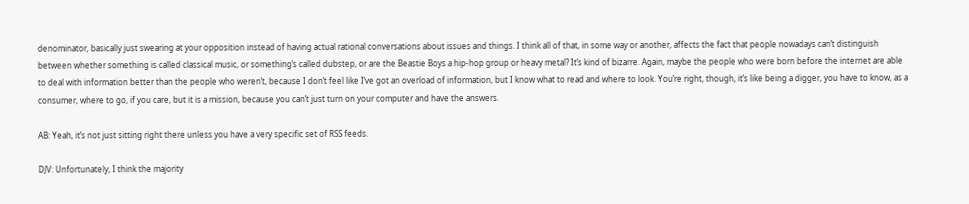denominator, basically just swearing at your opposition instead of having actual rational conversations about issues and things. I think all of that, in some way or another, affects the fact that people nowadays can’t distinguish between whether something is called classical music, or something’s called dubstep, or are the Beastie Boys a hip-hop group or heavy metal? It’s kind of bizarre. Again, maybe the people who were born before the internet are able to deal with information better than the people who weren’t, because I don’t feel like I’ve got an overload of information, but I know what to read and where to look. You’re right, though, it’s like being a digger, you have to know, as a consumer, where to go, if you care, but it is a mission, because you can’t just turn on your computer and have the answers.

AB: Yeah, it’s not just sitting right there unless you have a very specific set of RSS feeds.

DJV: Unfortunately, I think the majority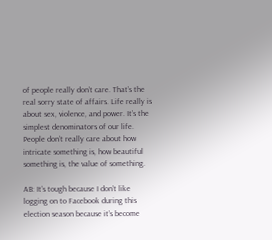of people really don’t care. That’s the real sorry state of affairs. Life really is about sex, violence, and power. It’s the simplest denominators of our life. People don’t really care about how intricate something is, how beautiful something is, the value of something.

AB: It’s tough because I don’t like logging on to Facebook during this election season because it’s become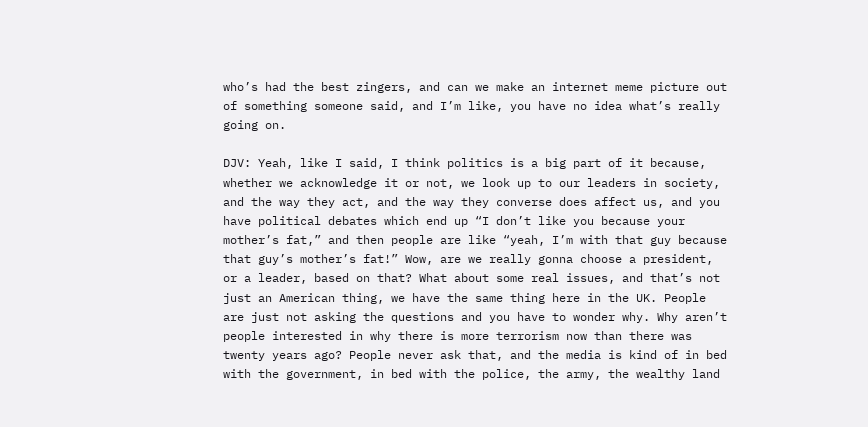who’s had the best zingers, and can we make an internet meme picture out of something someone said, and I’m like, you have no idea what’s really going on.

DJV: Yeah, like I said, I think politics is a big part of it because, whether we acknowledge it or not, we look up to our leaders in society, and the way they act, and the way they converse does affect us, and you have political debates which end up “I don’t like you because your mother’s fat,” and then people are like “yeah, I’m with that guy because that guy’s mother’s fat!” Wow, are we really gonna choose a president, or a leader, based on that? What about some real issues, and that’s not just an American thing, we have the same thing here in the UK. People are just not asking the questions and you have to wonder why. Why aren’t people interested in why there is more terrorism now than there was twenty years ago? People never ask that, and the media is kind of in bed with the government, in bed with the police, the army, the wealthy land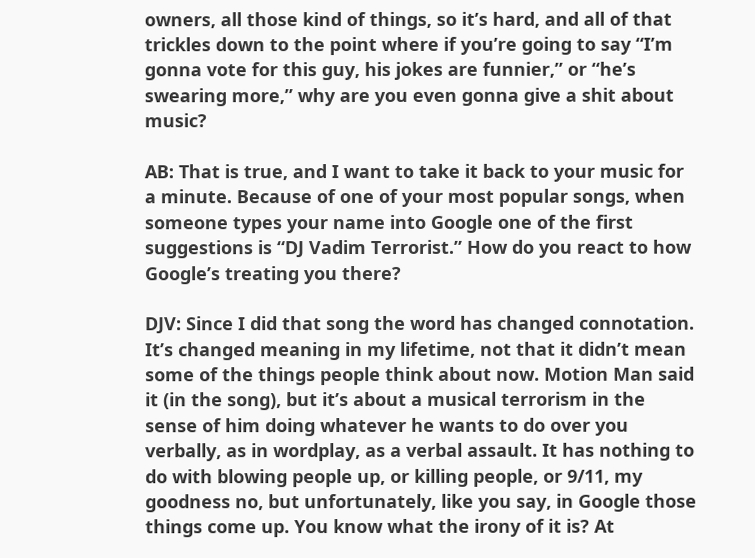owners, all those kind of things, so it’s hard, and all of that trickles down to the point where if you’re going to say “I’m gonna vote for this guy, his jokes are funnier,” or “he’s swearing more,” why are you even gonna give a shit about music?

AB: That is true, and I want to take it back to your music for a minute. Because of one of your most popular songs, when someone types your name into Google one of the first suggestions is “DJ Vadim Terrorist.” How do you react to how Google’s treating you there?

DJV: Since I did that song the word has changed connotation. It’s changed meaning in my lifetime, not that it didn’t mean some of the things people think about now. Motion Man said it (in the song), but it’s about a musical terrorism in the sense of him doing whatever he wants to do over you verbally, as in wordplay, as a verbal assault. It has nothing to do with blowing people up, or killing people, or 9/11, my goodness no, but unfortunately, like you say, in Google those things come up. You know what the irony of it is? At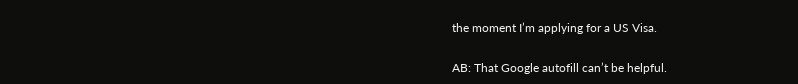the moment I’m applying for a US Visa.

AB: That Google autofill can’t be helpful.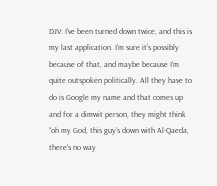DJV: I’ve been turned down twice, and this is my last application. I’m sure it’s possibly because of that, and maybe because I’m quite outspoken politically. All they have to do is Google my name and that comes up and for a dimwit person, they might think “oh my God, this guy’s down with Al-Qaeda, there’s no way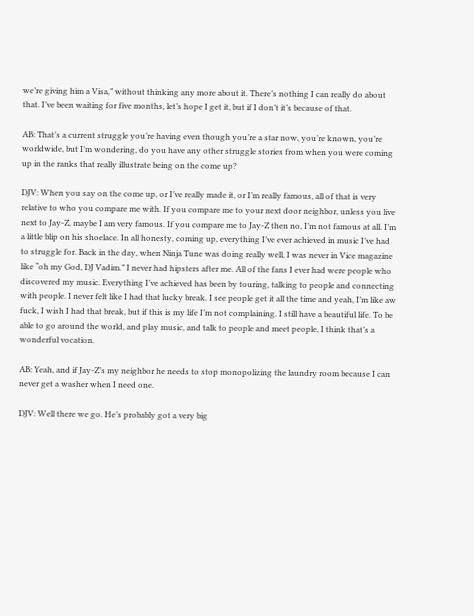we’re giving him a Visa,” without thinking any more about it. There’s nothing I can really do about that. I’ve been waiting for five months, let’s hope I get it, but if I don’t it’s because of that.

AB: That’s a current struggle you’re having even though you’re a star now, you’re known, you’re worldwide, but I’m wondering, do you have any other struggle stories from when you were coming up in the ranks that really illustrate being on the come up?

DJV: When you say on the come up, or I’ve really made it, or I’m really famous, all of that is very relative to who you compare me with. If you compare me to your next door neighbor, unless you live next to Jay-Z, maybe I am very famous. If you compare me to Jay-Z then no, I’m not famous at all. I’m a little blip on his shoelace. In all honesty, coming up, everything I’ve ever achieved in music I’ve had to struggle for. Back in the day, when Ninja Tune was doing really well, I was never in Vice magazine like “oh my God, DJ Vadim.” I never had hipsters after me. All of the fans I ever had were people who discovered my music. Everything I’ve achieved has been by touring, talking to people and connecting with people. I never felt like I had that lucky break. I see people get it all the time and yeah, I’m like aw fuck, I wish I had that break, but if this is my life I’m not complaining. I still have a beautiful life. To be able to go around the world, and play music, and talk to people and meet people, I think that’s a wonderful vocation.

AB: Yeah, and if Jay-Z’s my neighbor he needs to stop monopolizing the laundry room because I can never get a washer when I need one.

DJV: Well there we go. He’s probably got a very big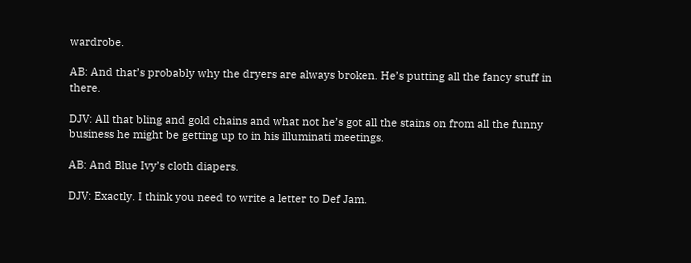wardrobe.

AB: And that’s probably why the dryers are always broken. He’s putting all the fancy stuff in there.

DJV: All that bling and gold chains and what not he’s got all the stains on from all the funny business he might be getting up to in his illuminati meetings.

AB: And Blue Ivy’s cloth diapers.

DJV: Exactly. I think you need to write a letter to Def Jam.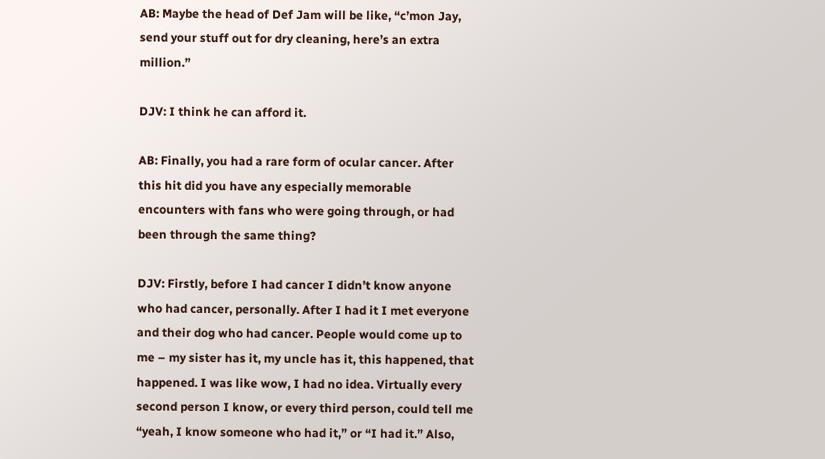AB: Maybe the head of Def Jam will be like, “c’mon Jay, send your stuff out for dry cleaning, here’s an extra million.”

DJV: I think he can afford it.

AB: Finally, you had a rare form of ocular cancer. After this hit did you have any especially memorable encounters with fans who were going through, or had been through the same thing?

DJV: Firstly, before I had cancer I didn’t know anyone who had cancer, personally. After I had it I met everyone and their dog who had cancer. People would come up to me – my sister has it, my uncle has it, this happened, that happened. I was like wow, I had no idea. Virtually every second person I know, or every third person, could tell me “yeah, I know someone who had it,” or “I had it.” Also,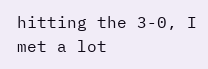hitting the 3-0, I met a lot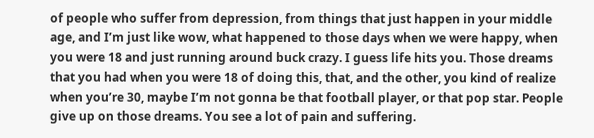of people who suffer from depression, from things that just happen in your middle age, and I’m just like wow, what happened to those days when we were happy, when you were 18 and just running around buck crazy. I guess life hits you. Those dreams that you had when you were 18 of doing this, that, and the other, you kind of realize when you’re 30, maybe I’m not gonna be that football player, or that pop star. People give up on those dreams. You see a lot of pain and suffering.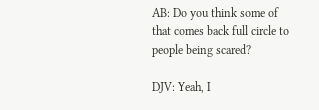AB: Do you think some of that comes back full circle to people being scared?

DJV: Yeah, I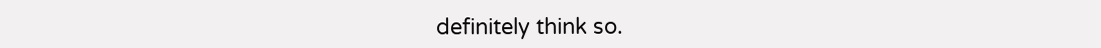definitely think so.